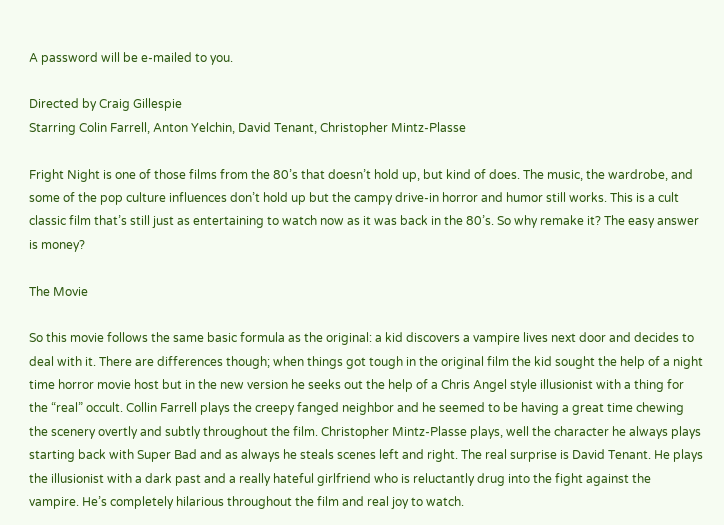A password will be e-mailed to you.

Directed by Craig Gillespie
Starring Colin Farrell, Anton Yelchin, David Tenant, Christopher Mintz-Plasse

Fright Night is one of those films from the 80’s that doesn’t hold up, but kind of does. The music, the wardrobe, and some of the pop culture influences don’t hold up but the campy drive-in horror and humor still works. This is a cult classic film that’s still just as entertaining to watch now as it was back in the 80’s. So why remake it? The easy answer is money?

The Movie

So this movie follows the same basic formula as the original: a kid discovers a vampire lives next door and decides to deal with it. There are differences though; when things got tough in the original film the kid sought the help of a night time horror movie host but in the new version he seeks out the help of a Chris Angel style illusionist with a thing for the “real” occult. Collin Farrell plays the creepy fanged neighbor and he seemed to be having a great time chewing the scenery overtly and subtly throughout the film. Christopher Mintz-Plasse plays, well the character he always plays starting back with Super Bad and as always he steals scenes left and right. The real surprise is David Tenant. He plays the illusionist with a dark past and a really hateful girlfriend who is reluctantly drug into the fight against the vampire. He’s completely hilarious throughout the film and real joy to watch.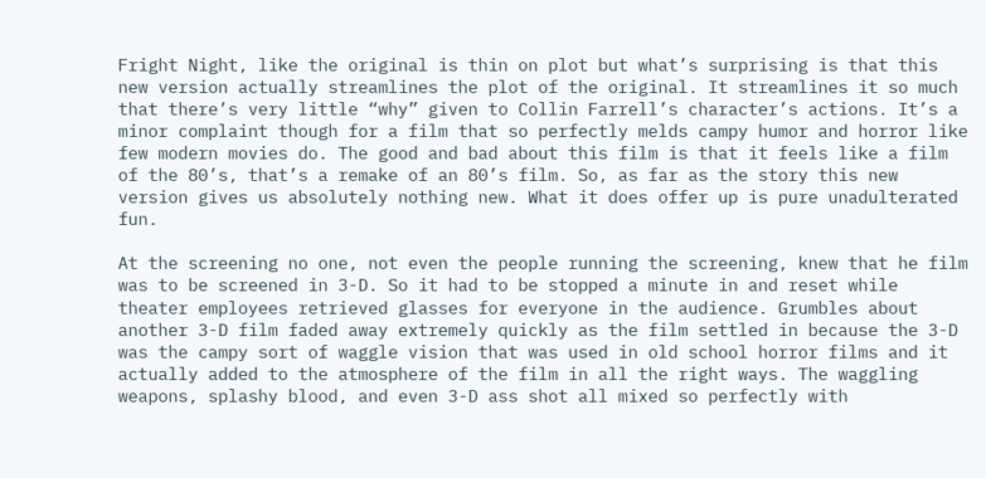Fright Night, like the original is thin on plot but what’s surprising is that this new version actually streamlines the plot of the original. It streamlines it so much that there’s very little “why” given to Collin Farrell’s character’s actions. It’s a minor complaint though for a film that so perfectly melds campy humor and horror like few modern movies do. The good and bad about this film is that it feels like a film of the 80’s, that’s a remake of an 80’s film. So, as far as the story this new version gives us absolutely nothing new. What it does offer up is pure unadulterated fun.

At the screening no one, not even the people running the screening, knew that he film was to be screened in 3-D. So it had to be stopped a minute in and reset while theater employees retrieved glasses for everyone in the audience. Grumbles about another 3-D film faded away extremely quickly as the film settled in because the 3-D was the campy sort of waggle vision that was used in old school horror films and it actually added to the atmosphere of the film in all the right ways. The waggling weapons, splashy blood, and even 3-D ass shot all mixed so perfectly with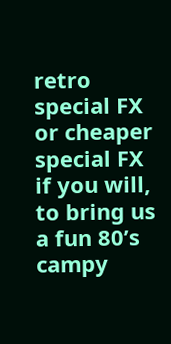retro special FX or cheaper special FX if you will, to bring us a fun 80’s campy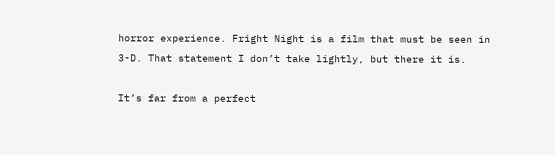horror experience. Fright Night is a film that must be seen in 3-D. That statement I don’t take lightly, but there it is.

It’s far from a perfect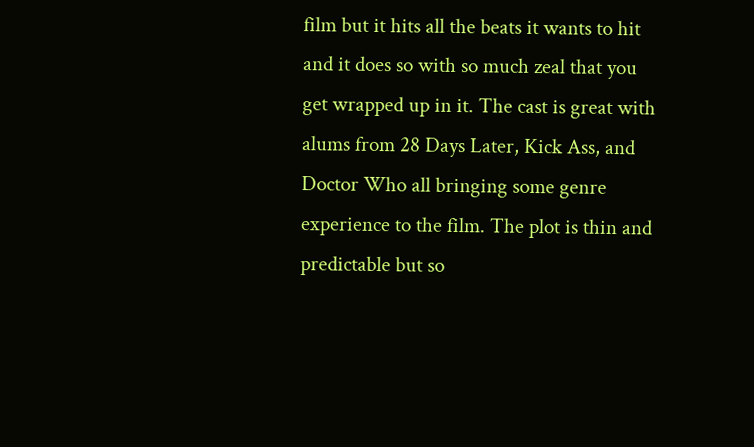film but it hits all the beats it wants to hit and it does so with so much zeal that you get wrapped up in it. The cast is great with alums from 28 Days Later, Kick Ass, and Doctor Who all bringing some genre experience to the film. The plot is thin and predictable but so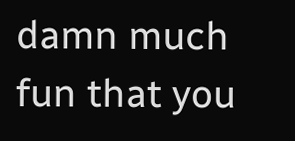damn much fun that you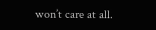won’t care at all.